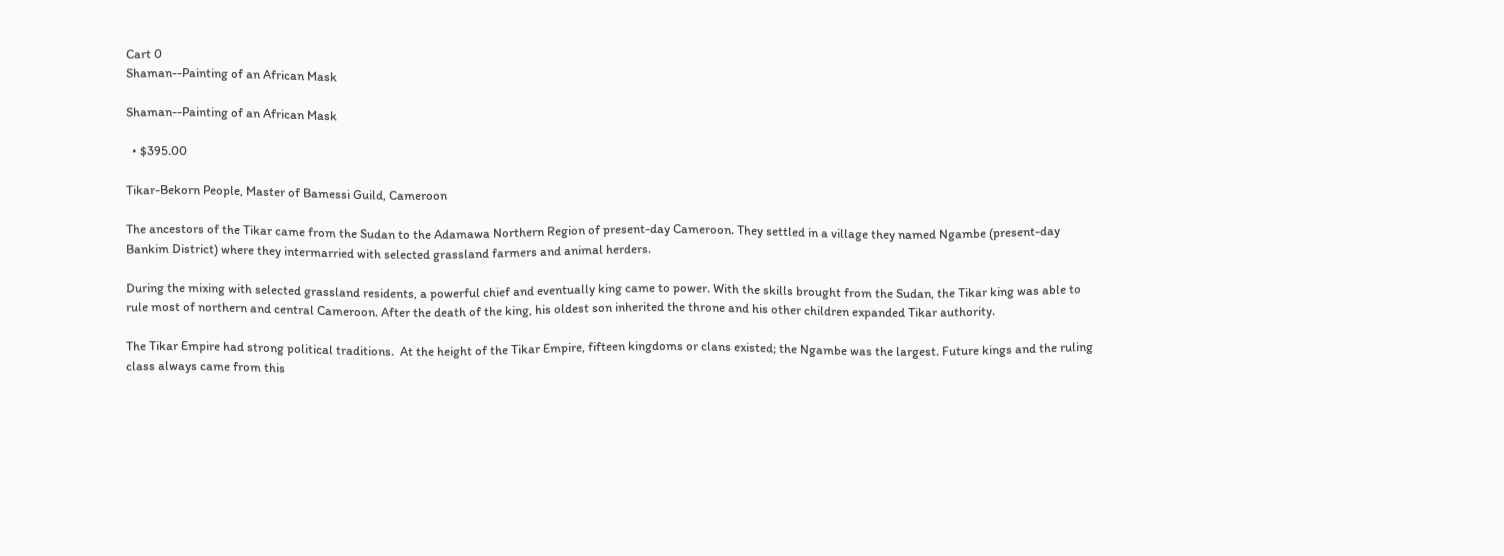Cart 0
Shaman--Painting of an African Mask

Shaman--Painting of an African Mask

  • $395.00

Tikar-Bekorn People, Master of Bamessi Guild, Cameroon

The ancestors of the Tikar came from the Sudan to the Adamawa Northern Region of present-day Cameroon. They settled in a village they named Ngambe (present-day Bankim District) where they intermarried with selected grassland farmers and animal herders.

During the mixing with selected grassland residents, a powerful chief and eventually king came to power. With the skills brought from the Sudan, the Tikar king was able to rule most of northern and central Cameroon. After the death of the king, his oldest son inherited the throne and his other children expanded Tikar authority.

The Tikar Empire had strong political traditions.  At the height of the Tikar Empire, fifteen kingdoms or clans existed; the Ngambe was the largest. Future kings and the ruling class always came from this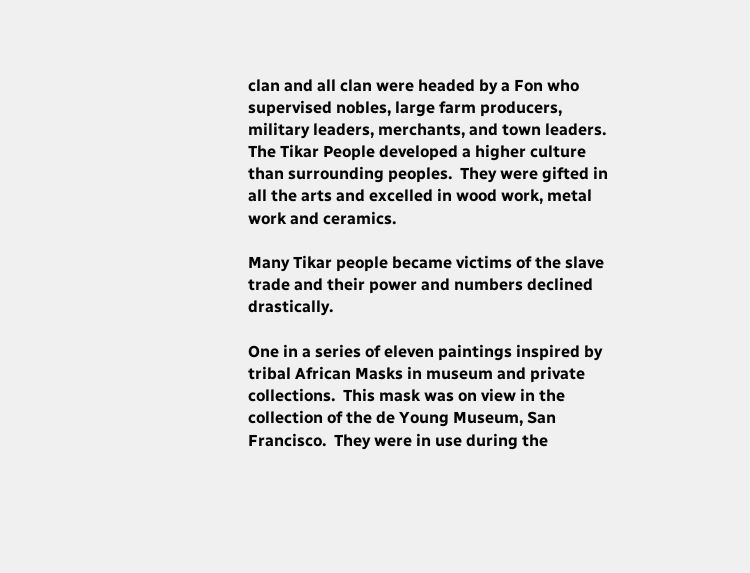clan and all clan were headed by a Fon who supervised nobles, large farm producers, military leaders, merchants, and town leaders.  The Tikar People developed a higher culture than surrounding peoples.  They were gifted in all the arts and excelled in wood work, metal work and ceramics.

Many Tikar people became victims of the slave trade and their power and numbers declined drastically.

One in a series of eleven paintings inspired by tribal African Masks in museum and private collections.  This mask was on view in the collection of the de Young Museum, San Francisco.  They were in use during the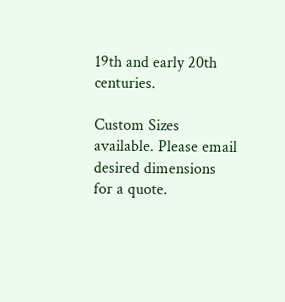19th and early 20th centuries.

Custom Sizes available. Please email desired dimensions for a quote.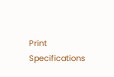Print Specifications